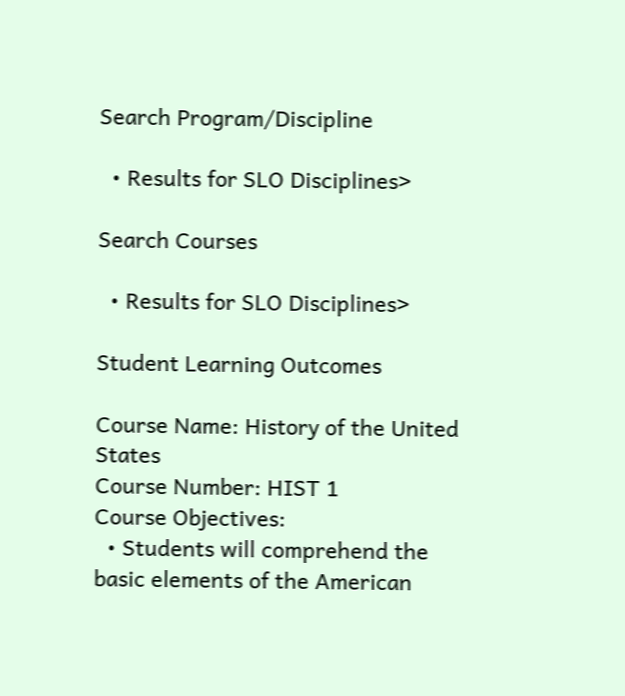Search Program/Discipline

  • Results for SLO Disciplines>

Search Courses

  • Results for SLO Disciplines>

Student Learning Outcomes

Course Name: History of the United States
Course Number: HIST 1
Course Objectives:
  • Students will comprehend the basic elements of the American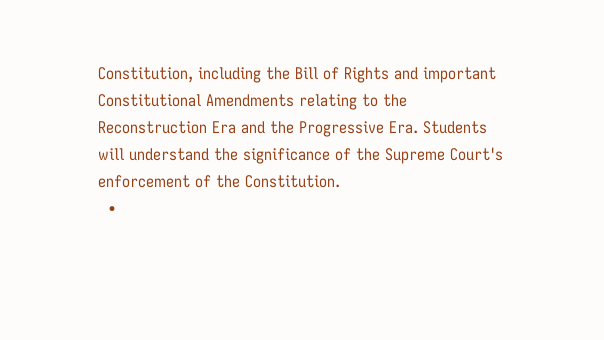Constitution, including the Bill of Rights and important Constitutional Amendments relating to the Reconstruction Era and the Progressive Era. Students will understand the significance of the Supreme Court's enforcement of the Constitution.
  •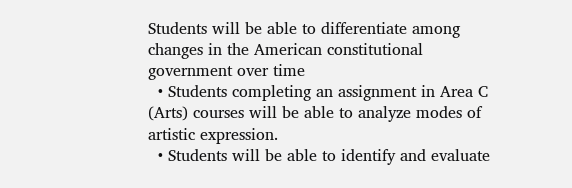Students will be able to differentiate among changes in the American constitutional government over time
  • Students completing an assignment in Area C (Arts) courses will be able to analyze modes of artistic expression.
  • Students will be able to identify and evaluate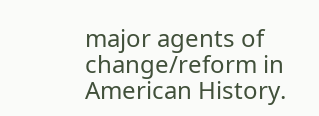major agents of change/reform in American History.